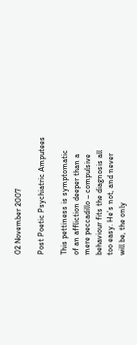02 November 2007

Post Poetic Psychiatric Amputees

This pettiness is symptomatic
of an affliction deeper than a
mere peccadillo – compulsive
behaviour fits the diagnosis all
too easy. He’s not, and never
will be, the only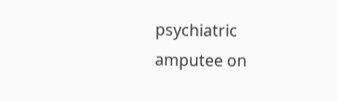psychiatric
amputee on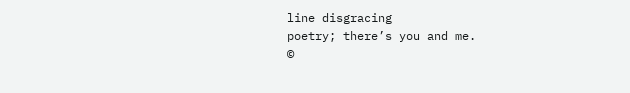line disgracing
poetry; there’s you and me.
©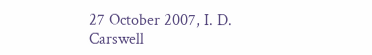27 October 2007, I. D. Carswell